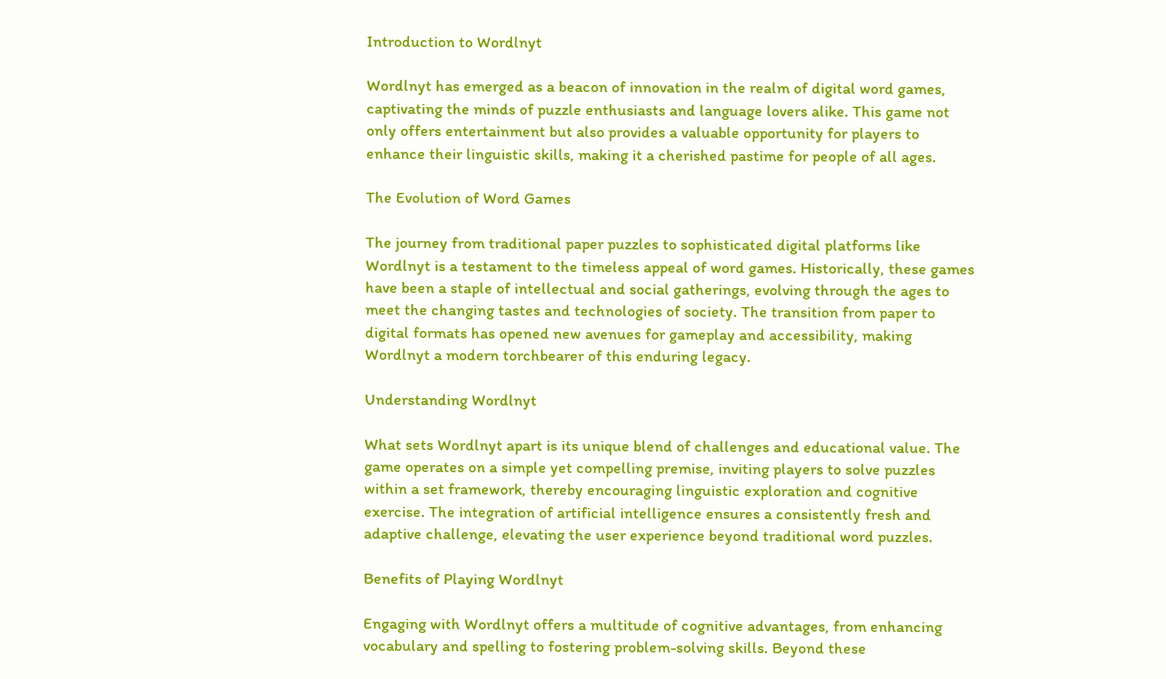Introduction to Wordlnyt

Wordlnyt has emerged as a beacon of innovation in the realm of digital word games, captivating the minds of puzzle enthusiasts and language lovers alike. This game not only offers entertainment but also provides a valuable opportunity for players to enhance their linguistic skills, making it a cherished pastime for people of all ages.

The Evolution of Word Games

The journey from traditional paper puzzles to sophisticated digital platforms like Wordlnyt is a testament to the timeless appeal of word games. Historically, these games have been a staple of intellectual and social gatherings, evolving through the ages to meet the changing tastes and technologies of society. The transition from paper to digital formats has opened new avenues for gameplay and accessibility, making Wordlnyt a modern torchbearer of this enduring legacy.

Understanding Wordlnyt

What sets Wordlnyt apart is its unique blend of challenges and educational value. The game operates on a simple yet compelling premise, inviting players to solve puzzles within a set framework, thereby encouraging linguistic exploration and cognitive exercise. The integration of artificial intelligence ensures a consistently fresh and adaptive challenge, elevating the user experience beyond traditional word puzzles.

Benefits of Playing Wordlnyt

Engaging with Wordlnyt offers a multitude of cognitive advantages, from enhancing vocabulary and spelling to fostering problem-solving skills. Beyond these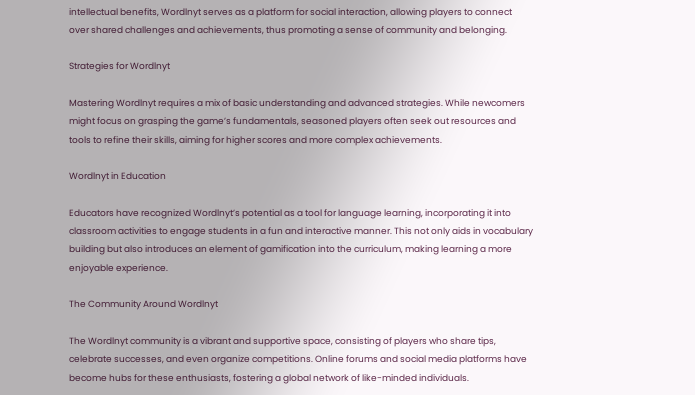intellectual benefits, Wordlnyt serves as a platform for social interaction, allowing players to connect over shared challenges and achievements, thus promoting a sense of community and belonging.

Strategies for Wordlnyt

Mastering Wordlnyt requires a mix of basic understanding and advanced strategies. While newcomers might focus on grasping the game’s fundamentals, seasoned players often seek out resources and tools to refine their skills, aiming for higher scores and more complex achievements.

Wordlnyt in Education

Educators have recognized Wordlnyt’s potential as a tool for language learning, incorporating it into classroom activities to engage students in a fun and interactive manner. This not only aids in vocabulary building but also introduces an element of gamification into the curriculum, making learning a more enjoyable experience.

The Community Around Wordlnyt

The Wordlnyt community is a vibrant and supportive space, consisting of players who share tips, celebrate successes, and even organize competitions. Online forums and social media platforms have become hubs for these enthusiasts, fostering a global network of like-minded individuals.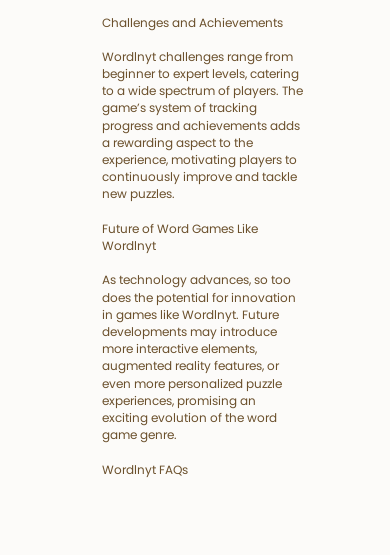Challenges and Achievements

Wordlnyt challenges range from beginner to expert levels, catering to a wide spectrum of players. The game’s system of tracking progress and achievements adds a rewarding aspect to the experience, motivating players to continuously improve and tackle new puzzles.

Future of Word Games Like Wordlnyt

As technology advances, so too does the potential for innovation in games like Wordlnyt. Future developments may introduce more interactive elements, augmented reality features, or even more personalized puzzle experiences, promising an exciting evolution of the word game genre.

Wordlnyt FAQs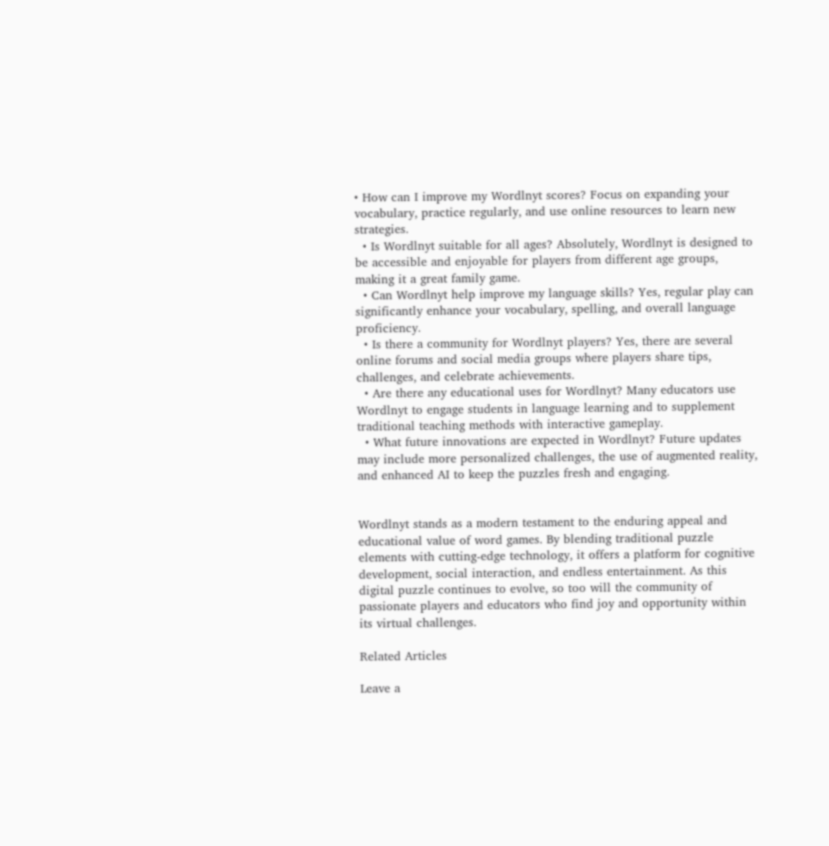• How can I improve my Wordlnyt scores? Focus on expanding your vocabulary, practice regularly, and use online resources to learn new strategies.
  • Is Wordlnyt suitable for all ages? Absolutely, Wordlnyt is designed to be accessible and enjoyable for players from different age groups, making it a great family game.
  • Can Wordlnyt help improve my language skills? Yes, regular play can significantly enhance your vocabulary, spelling, and overall language proficiency.
  • Is there a community for Wordlnyt players? Yes, there are several online forums and social media groups where players share tips, challenges, and celebrate achievements.
  • Are there any educational uses for Wordlnyt? Many educators use Wordlnyt to engage students in language learning and to supplement traditional teaching methods with interactive gameplay.
  • What future innovations are expected in Wordlnyt? Future updates may include more personalized challenges, the use of augmented reality, and enhanced AI to keep the puzzles fresh and engaging.


Wordlnyt stands as a modern testament to the enduring appeal and educational value of word games. By blending traditional puzzle elements with cutting-edge technology, it offers a platform for cognitive development, social interaction, and endless entertainment. As this digital puzzle continues to evolve, so too will the community of passionate players and educators who find joy and opportunity within its virtual challenges.

Related Articles

Leave a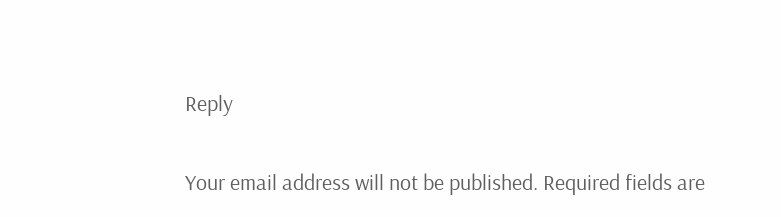Reply

Your email address will not be published. Required fields are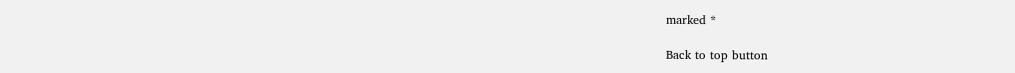marked *

Back to top button